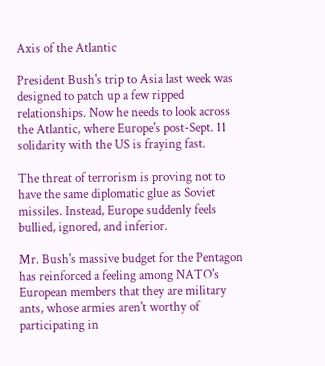Axis of the Atlantic

President Bush's trip to Asia last week was designed to patch up a few ripped relationships. Now he needs to look across the Atlantic, where Europe's post-Sept. 11 solidarity with the US is fraying fast.

The threat of terrorism is proving not to have the same diplomatic glue as Soviet missiles. Instead, Europe suddenly feels bullied, ignored, and inferior.

Mr. Bush's massive budget for the Pentagon has reinforced a feeling among NATO's European members that they are military ants, whose armies aren't worthy of participating in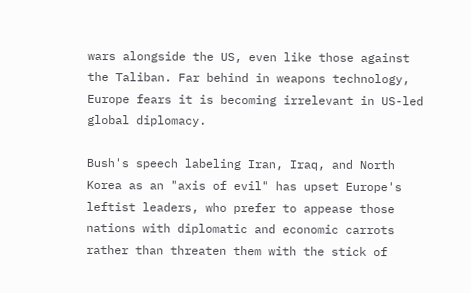wars alongside the US, even like those against the Taliban. Far behind in weapons technology, Europe fears it is becoming irrelevant in US-led global diplomacy.

Bush's speech labeling Iran, Iraq, and North Korea as an "axis of evil" has upset Europe's leftist leaders, who prefer to appease those nations with diplomatic and economic carrots rather than threaten them with the stick of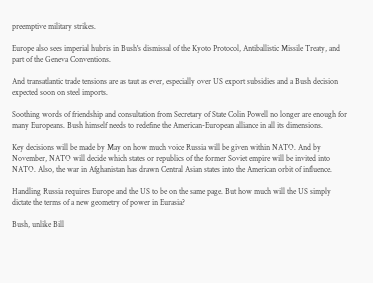preemptive military strikes.

Europe also sees imperial hubris in Bush's dismissal of the Kyoto Protocol, Antiballistic Missile Treaty, and part of the Geneva Conventions.

And transatlantic trade tensions are as taut as ever, especially over US export subsidies and a Bush decision expected soon on steel imports.

Soothing words of friendship and consultation from Secretary of State Colin Powell no longer are enough for many Europeans. Bush himself needs to redefine the American-European alliance in all its dimensions.

Key decisions will be made by May on how much voice Russia will be given within NATO. And by November, NATO will decide which states or republics of the former Soviet empire will be invited into NATO. Also, the war in Afghanistan has drawn Central Asian states into the American orbit of influence.

Handling Russia requires Europe and the US to be on the same page. But how much will the US simply dictate the terms of a new geometry of power in Eurasia?

Bush, unlike Bill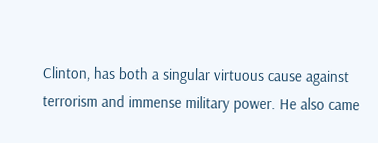Clinton, has both a singular virtuous cause against terrorism and immense military power. He also came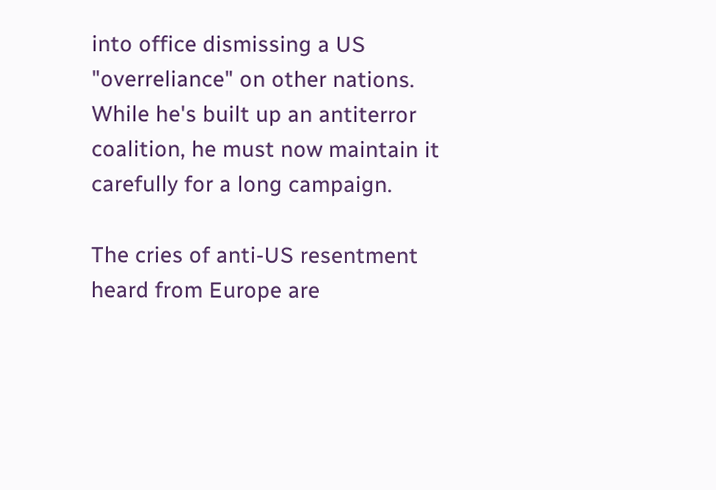into office dismissing a US "overreliance" on other nations. While he's built up an antiterror coalition, he must now maintain it carefully for a long campaign.

The cries of anti-US resentment heard from Europe are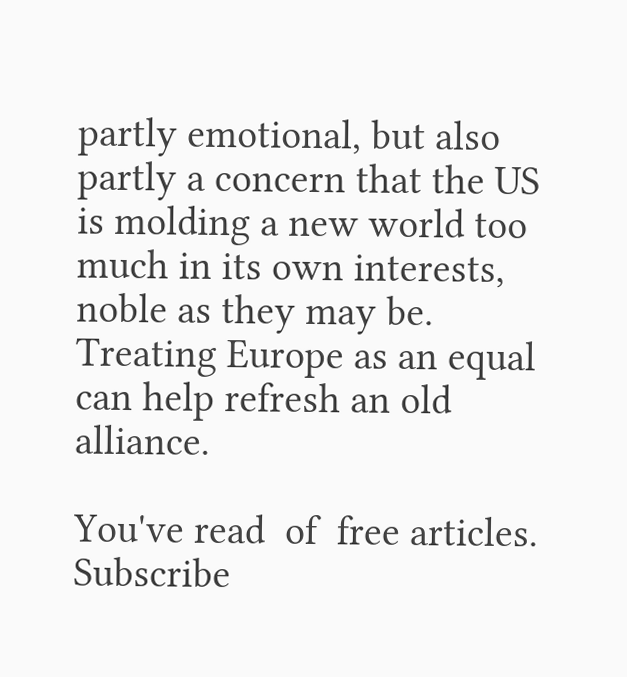partly emotional, but also partly a concern that the US is molding a new world too much in its own interests, noble as they may be. Treating Europe as an equal can help refresh an old alliance.

You've read  of  free articles. Subscribe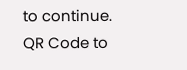to continue.
QR Code to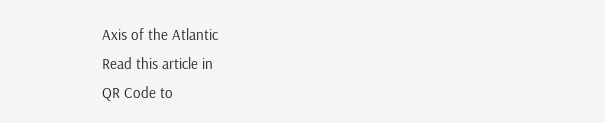Axis of the Atlantic
Read this article in
QR Code to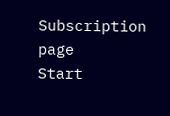Subscription page
Start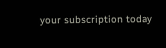your subscription today